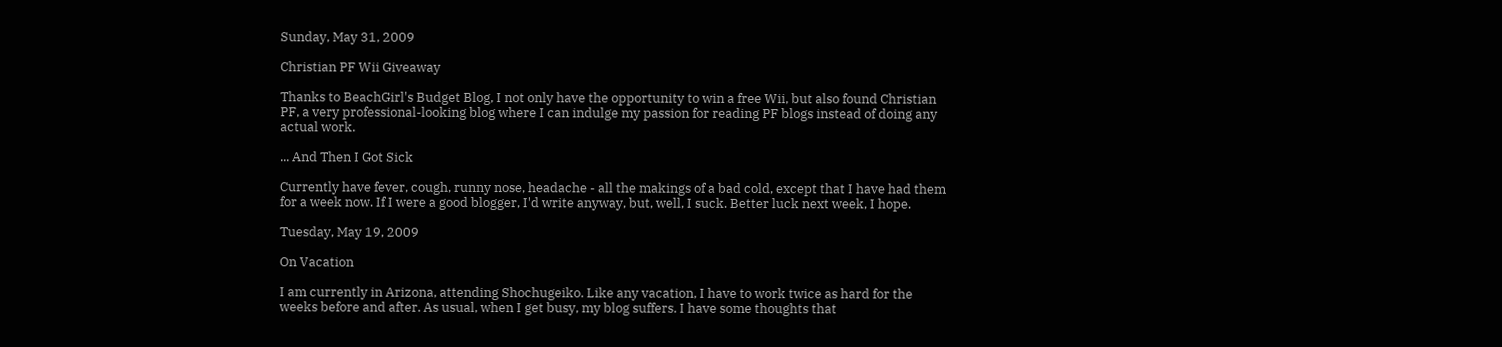Sunday, May 31, 2009

Christian PF Wii Giveaway

Thanks to BeachGirl's Budget Blog, I not only have the opportunity to win a free Wii, but also found Christian PF, a very professional-looking blog where I can indulge my passion for reading PF blogs instead of doing any actual work.

... And Then I Got Sick

Currently have fever, cough, runny nose, headache - all the makings of a bad cold, except that I have had them for a week now. If I were a good blogger, I'd write anyway, but, well, I suck. Better luck next week, I hope.

Tuesday, May 19, 2009

On Vacation

I am currently in Arizona, attending Shochugeiko. Like any vacation, I have to work twice as hard for the weeks before and after. As usual, when I get busy, my blog suffers. I have some thoughts that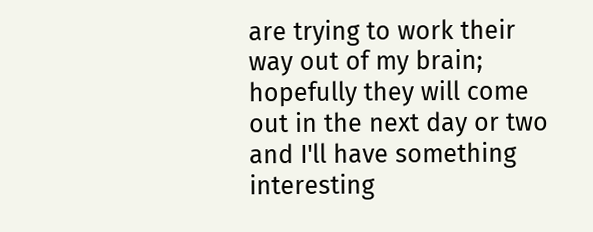are trying to work their way out of my brain; hopefully they will come out in the next day or two and I'll have something interesting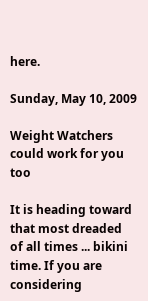here.

Sunday, May 10, 2009

Weight Watchers could work for you too

It is heading toward that most dreaded of all times ... bikini time. If you are considering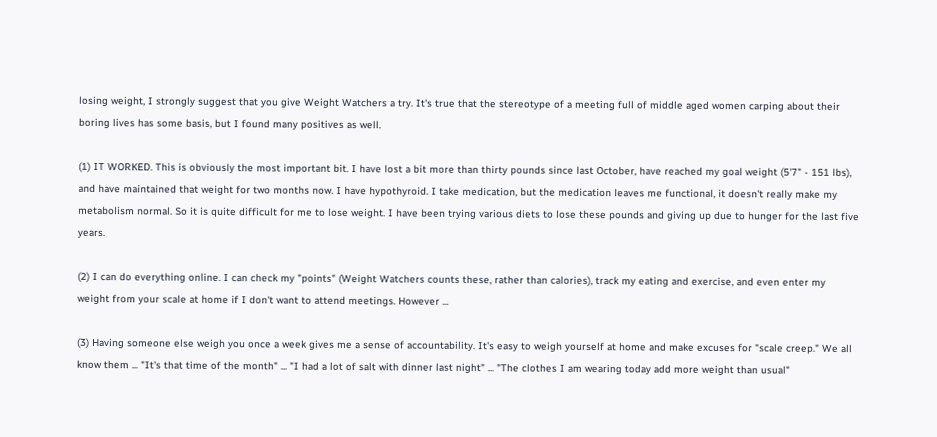losing weight, I strongly suggest that you give Weight Watchers a try. It's true that the stereotype of a meeting full of middle aged women carping about their boring lives has some basis, but I found many positives as well.

(1) IT WORKED. This is obviously the most important bit. I have lost a bit more than thirty pounds since last October, have reached my goal weight (5'7" - 151 lbs), and have maintained that weight for two months now. I have hypothyroid. I take medication, but the medication leaves me functional, it doesn't really make my metabolism normal. So it is quite difficult for me to lose weight. I have been trying various diets to lose these pounds and giving up due to hunger for the last five years.

(2) I can do everything online. I can check my "points" (Weight Watchers counts these, rather than calories), track my eating and exercise, and even enter my weight from your scale at home if I don't want to attend meetings. However ...

(3) Having someone else weigh you once a week gives me a sense of accountability. It's easy to weigh yourself at home and make excuses for "scale creep." We all know them ... "It's that time of the month" ... "I had a lot of salt with dinner last night" ... "The clothes I am wearing today add more weight than usual"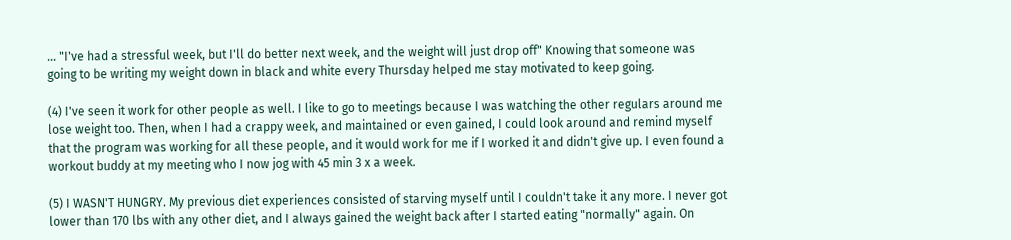... "I've had a stressful week, but I'll do better next week, and the weight will just drop off" Knowing that someone was going to be writing my weight down in black and white every Thursday helped me stay motivated to keep going.

(4) I've seen it work for other people as well. I like to go to meetings because I was watching the other regulars around me lose weight too. Then, when I had a crappy week, and maintained or even gained, I could look around and remind myself that the program was working for all these people, and it would work for me if I worked it and didn't give up. I even found a workout buddy at my meeting who I now jog with 45 min 3 x a week.

(5) I WASN'T HUNGRY. My previous diet experiences consisted of starving myself until I couldn't take it any more. I never got lower than 170 lbs with any other diet, and I always gained the weight back after I started eating "normally" again. On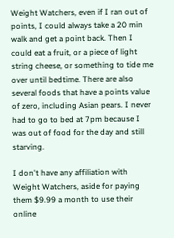Weight Watchers, even if I ran out of points, I could always take a 20 min walk and get a point back. Then I could eat a fruit, or a piece of light string cheese, or something to tide me over until bedtime. There are also several foods that have a points value of zero, including Asian pears. I never had to go to bed at 7pm because I was out of food for the day and still starving.

I don't have any affiliation with Weight Watchers, aside for paying them $9.99 a month to use their online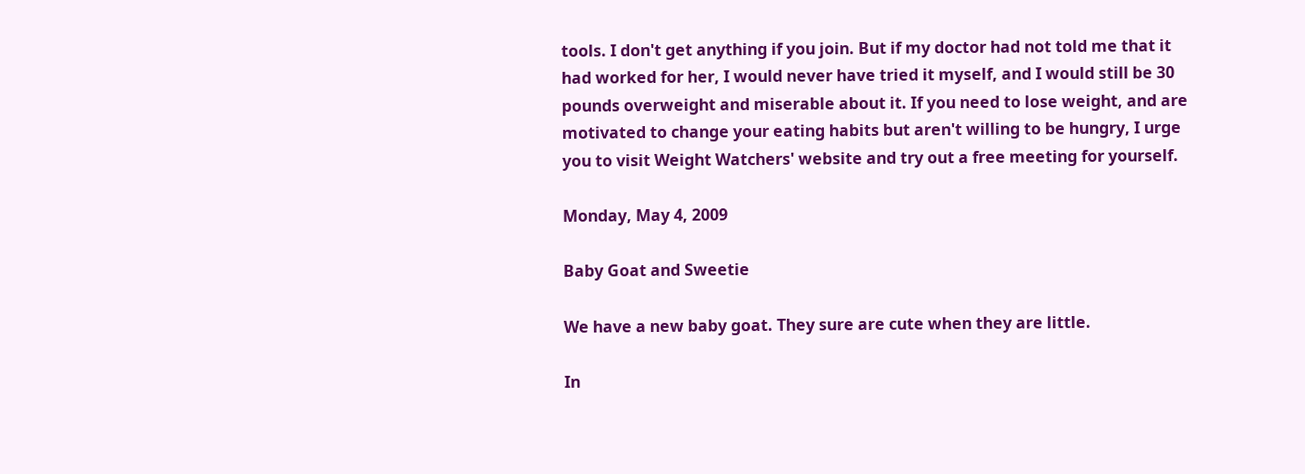tools. I don't get anything if you join. But if my doctor had not told me that it had worked for her, I would never have tried it myself, and I would still be 30 pounds overweight and miserable about it. If you need to lose weight, and are motivated to change your eating habits but aren't willing to be hungry, I urge you to visit Weight Watchers' website and try out a free meeting for yourself.

Monday, May 4, 2009

Baby Goat and Sweetie

We have a new baby goat. They sure are cute when they are little.

In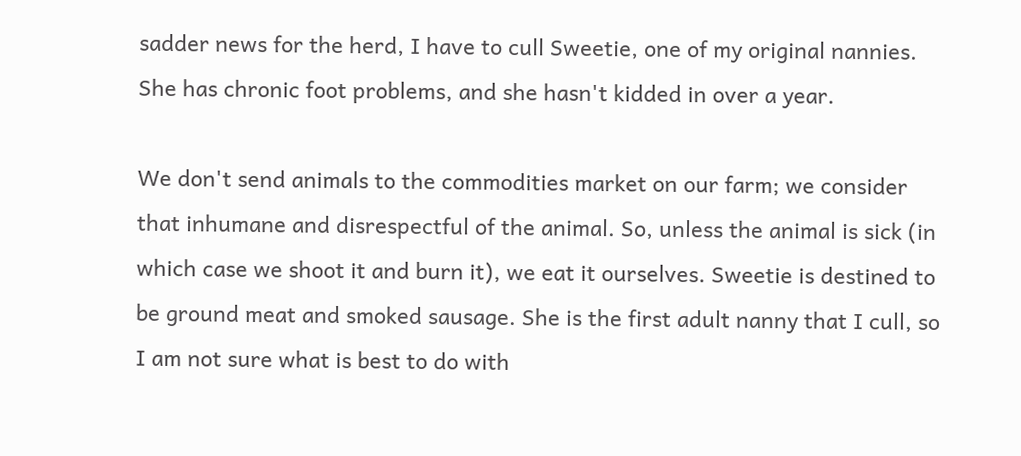sadder news for the herd, I have to cull Sweetie, one of my original nannies. She has chronic foot problems, and she hasn't kidded in over a year.

We don't send animals to the commodities market on our farm; we consider that inhumane and disrespectful of the animal. So, unless the animal is sick (in which case we shoot it and burn it), we eat it ourselves. Sweetie is destined to be ground meat and smoked sausage. She is the first adult nanny that I cull, so I am not sure what is best to do with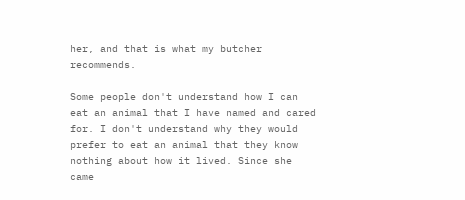her, and that is what my butcher recommends.

Some people don't understand how I can eat an animal that I have named and cared for. I don't understand why they would prefer to eat an animal that they know nothing about how it lived. Since she came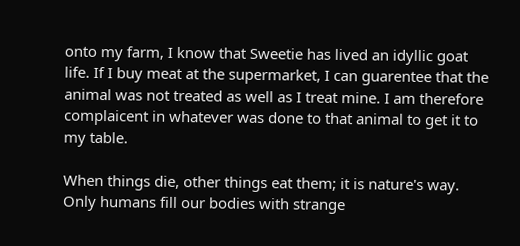onto my farm, I know that Sweetie has lived an idyllic goat life. If I buy meat at the supermarket, I can guarentee that the animal was not treated as well as I treat mine. I am therefore complaicent in whatever was done to that animal to get it to my table.

When things die, other things eat them; it is nature's way. Only humans fill our bodies with strange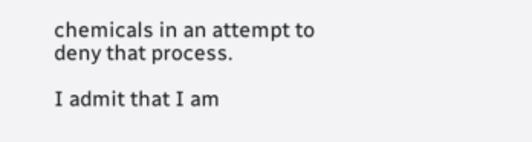chemicals in an attempt to deny that process.

I admit that I am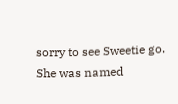sorry to see Sweetie go. She was named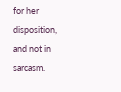for her disposition, and not in sarcasm.